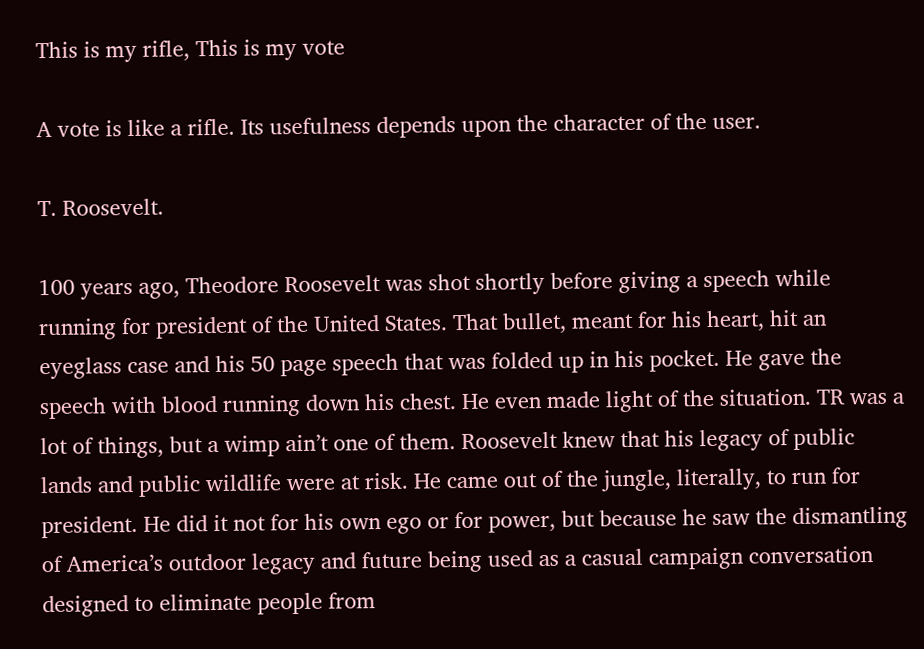This is my rifle, This is my vote

A vote is like a rifle. Its usefulness depends upon the character of the user.

T. Roosevelt.

100 years ago, Theodore Roosevelt was shot shortly before giving a speech while running for president of the United States. That bullet, meant for his heart, hit an eyeglass case and his 50 page speech that was folded up in his pocket. He gave the speech with blood running down his chest. He even made light of the situation. TR was a lot of things, but a wimp ain’t one of them. Roosevelt knew that his legacy of public lands and public wildlife were at risk. He came out of the jungle, literally, to run for president. He did it not for his own ego or for power, but because he saw the dismantling of America’s outdoor legacy and future being used as a casual campaign conversation designed to eliminate people from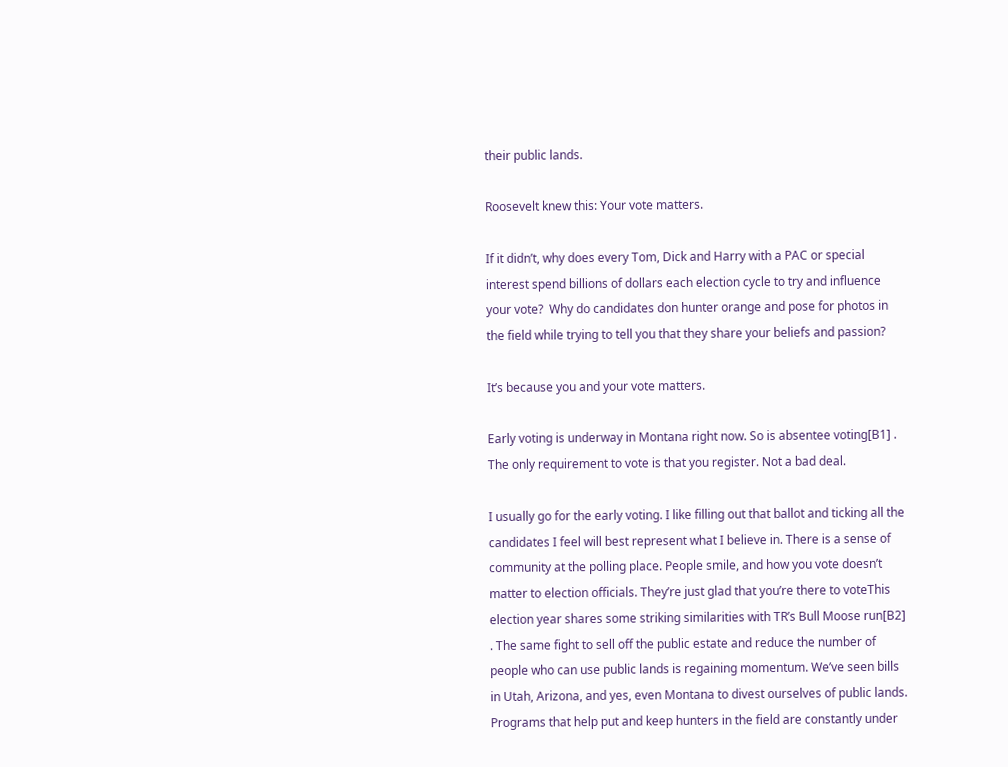their public lands.

Roosevelt knew this: Your vote matters.

If it didn’t, why does every Tom, Dick and Harry with a PAC or special interest spend billions of dollars each election cycle to try and influence your vote?  Why do candidates don hunter orange and pose for photos in the field while trying to tell you that they share your beliefs and passion?

It’s because you and your vote matters.

Early voting is underway in Montana right now. So is absentee voting[B1] . The only requirement to vote is that you register. Not a bad deal.

I usually go for the early voting. I like filling out that ballot and ticking all the candidates I feel will best represent what I believe in. There is a sense of community at the polling place. People smile, and how you vote doesn’t matter to election officials. They’re just glad that you’re there to voteThis election year shares some striking similarities with TR’s Bull Moose run[B2] . The same fight to sell off the public estate and reduce the number of people who can use public lands is regaining momentum. We’ve seen bills in Utah, Arizona, and yes, even Montana to divest ourselves of public lands. Programs that help put and keep hunters in the field are constantly under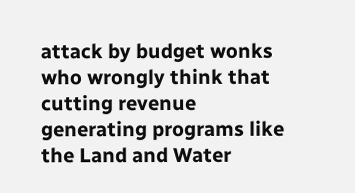attack by budget wonks who wrongly think that cutting revenue generating programs like the Land and Water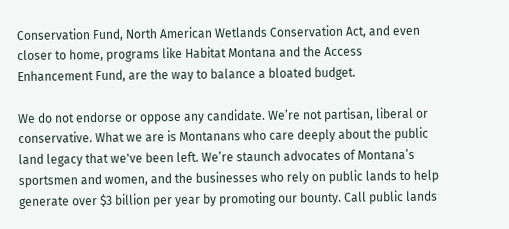Conservation Fund, North American Wetlands Conservation Act, and even closer to home, programs like Habitat Montana and the Access Enhancement Fund, are the way to balance a bloated budget.

We do not endorse or oppose any candidate. We’re not partisan, liberal or conservative. What we are is Montanans who care deeply about the public land legacy that we've been left. We’re staunch advocates of Montana’s sportsmen and women, and the businesses who rely on public lands to help generate over $3 billion per year by promoting our bounty. Call public lands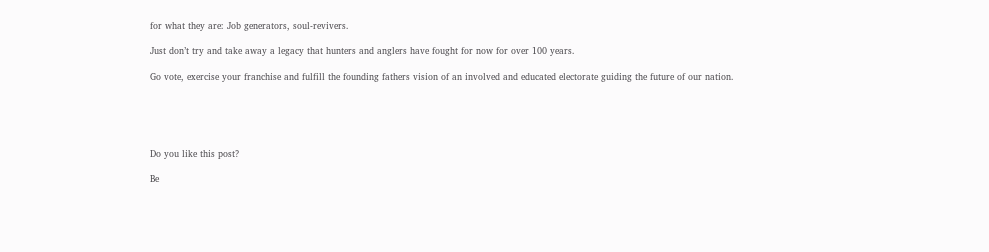for what they are: Job generators, soul-revivers.

Just don’t try and take away a legacy that hunters and anglers have fought for now for over 100 years.

Go vote, exercise your franchise and fulfill the founding fathers vision of an involved and educated electorate guiding the future of our nation.





Do you like this post?

Be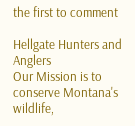the first to comment

Hellgate Hunters and Anglers
Our Mission is to conserve Montana's wildlife,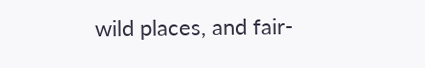wild places, and fair-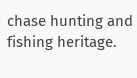chase hunting and fishing heritage.